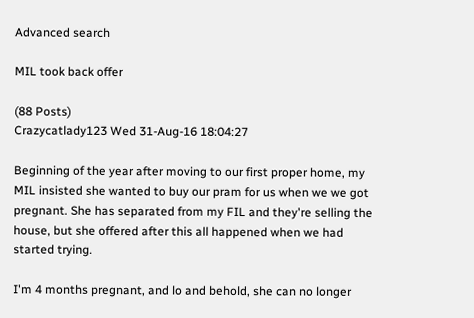Advanced search

MIL took back offer

(88 Posts)
Crazycatlady123 Wed 31-Aug-16 18:04:27

Beginning of the year after moving to our first proper home, my MIL insisted she wanted to buy our pram for us when we we got pregnant. She has separated from my FIL and they're selling the house, but she offered after this all happened when we had started trying.

I'm 4 months pregnant, and lo and behold, she can no longer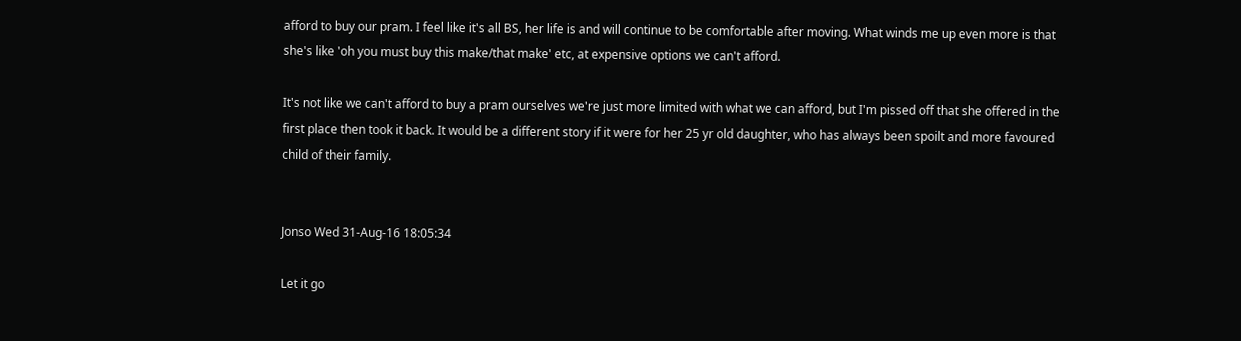afford to buy our pram. I feel like it's all BS, her life is and will continue to be comfortable after moving. What winds me up even more is that she's like 'oh you must buy this make/that make' etc, at expensive options we can't afford.

It's not like we can't afford to buy a pram ourselves we're just more limited with what we can afford, but I'm pissed off that she offered in the first place then took it back. It would be a different story if it were for her 25 yr old daughter, who has always been spoilt and more favoured child of their family.


Jonso Wed 31-Aug-16 18:05:34

Let it go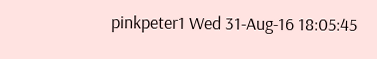pinkpeter1 Wed 31-Aug-16 18:05:45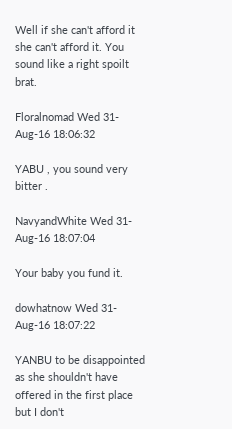Well if she can't afford it she can't afford it. You sound like a right spoilt brat.

Floralnomad Wed 31-Aug-16 18:06:32

YABU , you sound very bitter .

NavyandWhite Wed 31-Aug-16 18:07:04

Your baby you fund it.

dowhatnow Wed 31-Aug-16 18:07:22

YANBU to be disappointed as she shouldn't have offered in the first place but I don't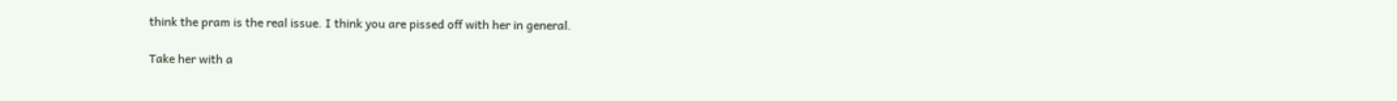think the pram is the real issue. I think you are pissed off with her in general.

Take her with a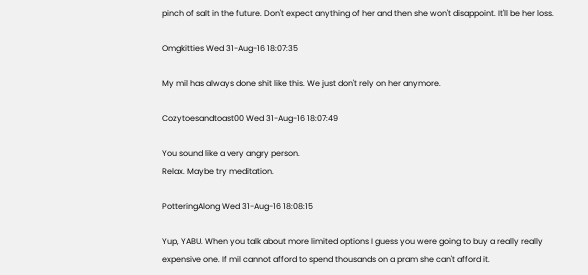pinch of salt in the future. Don't expect anything of her and then she won't disappoint. It'll be her loss.

Omgkitties Wed 31-Aug-16 18:07:35

My mil has always done shit like this. We just don't rely on her anymore.

Cozytoesandtoast00 Wed 31-Aug-16 18:07:49

You sound like a very angry person.
Relax. Maybe try meditation.

PotteringAlong Wed 31-Aug-16 18:08:15

Yup, YABU. When you talk about more limited options I guess you were going to buy a really really expensive one. If mil cannot afford to spend thousands on a pram she can't afford it.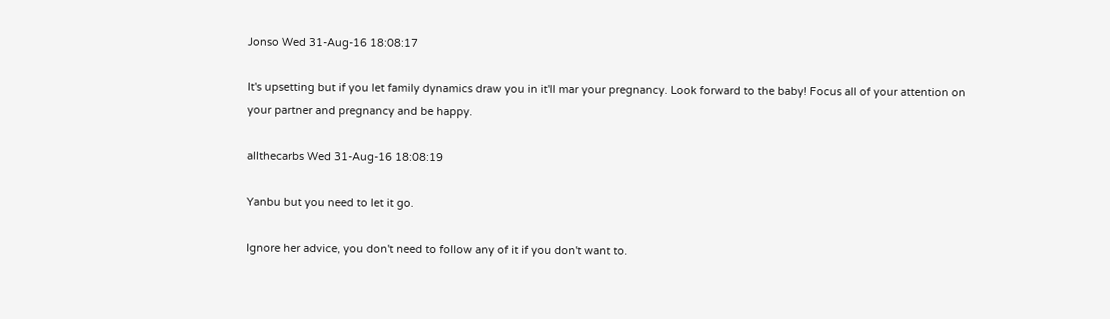Jonso Wed 31-Aug-16 18:08:17

It's upsetting but if you let family dynamics draw you in it'll mar your pregnancy. Look forward to the baby! Focus all of your attention on your partner and pregnancy and be happy.

allthecarbs Wed 31-Aug-16 18:08:19

Yanbu but you need to let it go.

Ignore her advice, you don't need to follow any of it if you don't want to.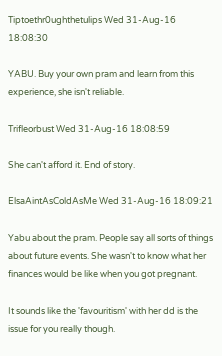Tiptoethr0ughthetulips Wed 31-Aug-16 18:08:30

YABU. Buy your own pram and learn from this experience, she isn't reliable.

Trifleorbust Wed 31-Aug-16 18:08:59

She can't afford it. End of story.

ElsaAintAsColdAsMe Wed 31-Aug-16 18:09:21

Yabu about the pram. People say all sorts of things about future events. She wasn't to know what her finances would be like when you got pregnant.

It sounds like the 'favouritism' with her dd is the issue for you really though.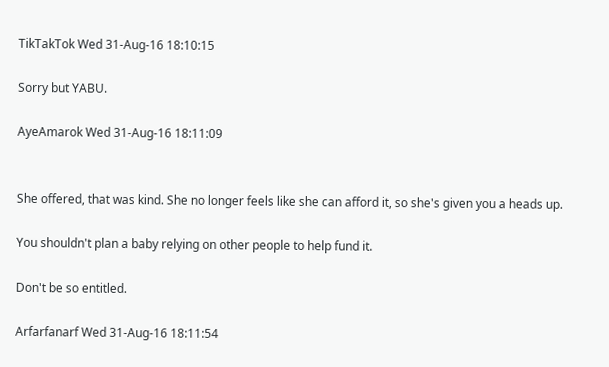TikTakTok Wed 31-Aug-16 18:10:15

Sorry but YABU.

AyeAmarok Wed 31-Aug-16 18:11:09


She offered, that was kind. She no longer feels like she can afford it, so she's given you a heads up.

You shouldn't plan a baby relying on other people to help fund it.

Don't be so entitled.

Arfarfanarf Wed 31-Aug-16 18:11:54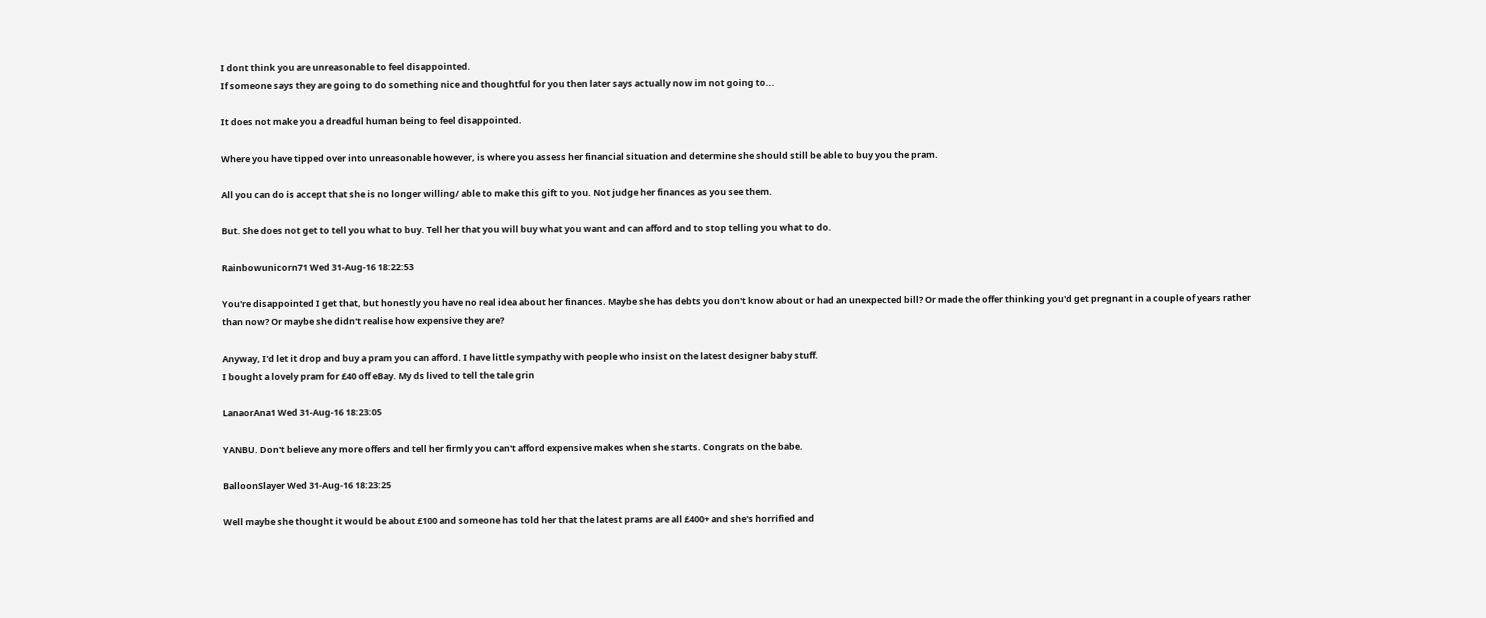I dont think you are unreasonable to feel disappointed.
If someone says they are going to do something nice and thoughtful for you then later says actually now im not going to...

It does not make you a dreadful human being to feel disappointed.

Where you have tipped over into unreasonable however, is where you assess her financial situation and determine she should still be able to buy you the pram.

All you can do is accept that she is no longer willing/ able to make this gift to you. Not judge her finances as you see them.

But. She does not get to tell you what to buy. Tell her that you will buy what you want and can afford and to stop telling you what to do.

Rainbowunicorn71 Wed 31-Aug-16 18:22:53

You're disappointed I get that, but honestly you have no real idea about her finances. Maybe she has debts you don't know about or had an unexpected bill? Or made the offer thinking you'd get pregnant in a couple of years rather than now? Or maybe she didn't realise how expensive they are?

Anyway, I'd let it drop and buy a pram you can afford. I have little sympathy with people who insist on the latest designer baby stuff.
I bought a lovely pram for £40 off eBay. My ds lived to tell the tale grin

LanaorAna1 Wed 31-Aug-16 18:23:05

YANBU. Don't believe any more offers and tell her firmly you can't afford expensive makes when she starts. Congrats on the babe.

BalloonSlayer Wed 31-Aug-16 18:23:25

Well maybe she thought it would be about £100 and someone has told her that the latest prams are all £400+ and she's horrified and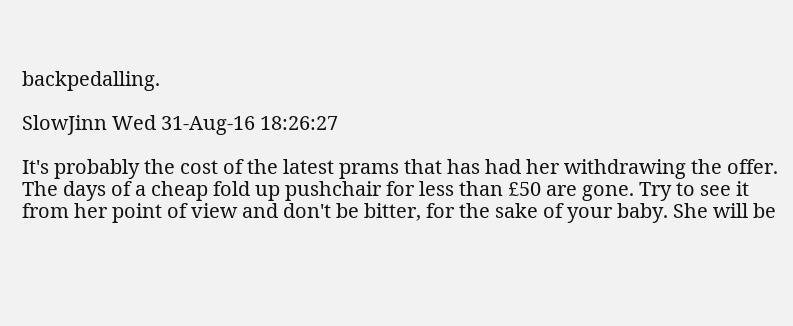backpedalling.

SlowJinn Wed 31-Aug-16 18:26:27

It's probably the cost of the latest prams that has had her withdrawing the offer. The days of a cheap fold up pushchair for less than £50 are gone. Try to see it from her point of view and don't be bitter, for the sake of your baby. She will be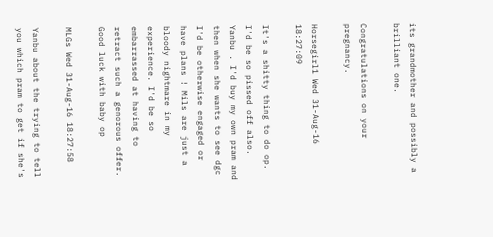its grandmother and possibly a brilliant one.

Congratulations on your pregnancy.

Horsegirl1 Wed 31-Aug-16 18:27:09

It's a shitty thing to do op. I'd be so pissed off also. Yanbu . I'd buy my own pram and then when she wants to see dgc I'd be otherwise engaged or have plans ! Mils are just a bloody nightmare in my experience. I'd be so embarrassed at having to retract such a genorous offer. Good luck with baby op

MLGs Wed 31-Aug-16 18:27:58

Yanbu about the trying to tell you which pram to get if she's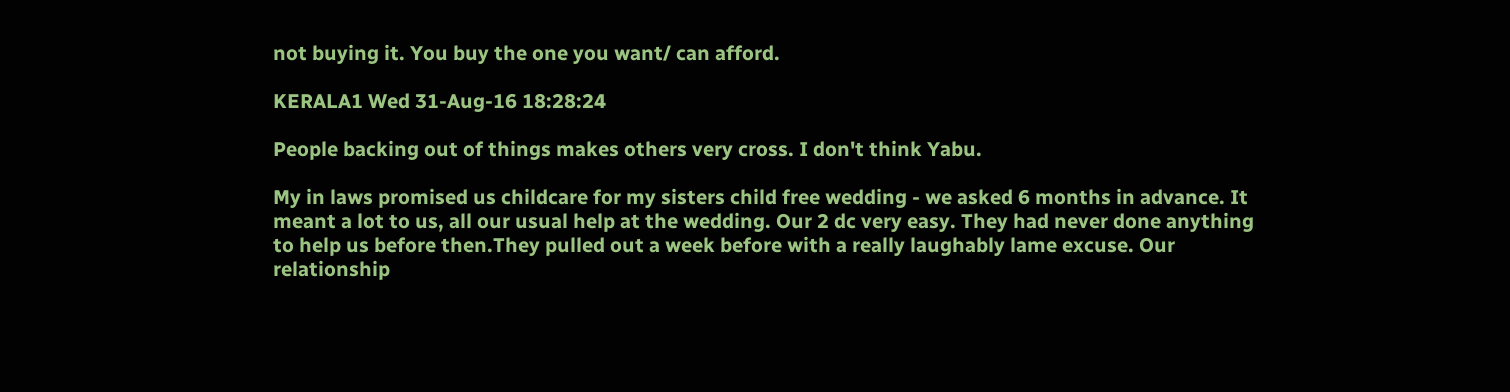not buying it. You buy the one you want/ can afford.

KERALA1 Wed 31-Aug-16 18:28:24

People backing out of things makes others very cross. I don't think Yabu.

My in laws promised us childcare for my sisters child free wedding - we asked 6 months in advance. It meant a lot to us, all our usual help at the wedding. Our 2 dc very easy. They had never done anything to help us before then.They pulled out a week before with a really laughably lame excuse. Our relationship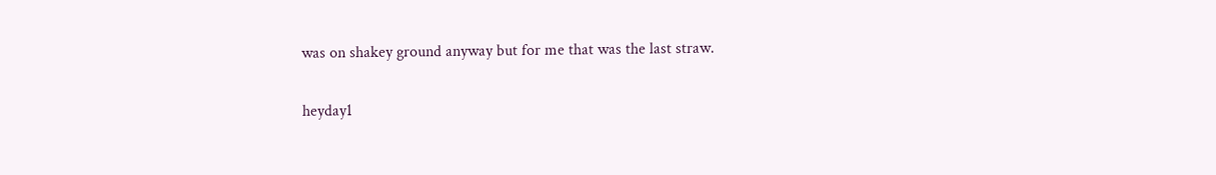was on shakey ground anyway but for me that was the last straw.

heyday1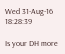Wed 31-Aug-16 18:28:39

Is your DH more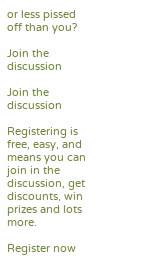or less pissed off than you?

Join the discussion

Join the discussion

Registering is free, easy, and means you can join in the discussion, get discounts, win prizes and lots more.

Register now